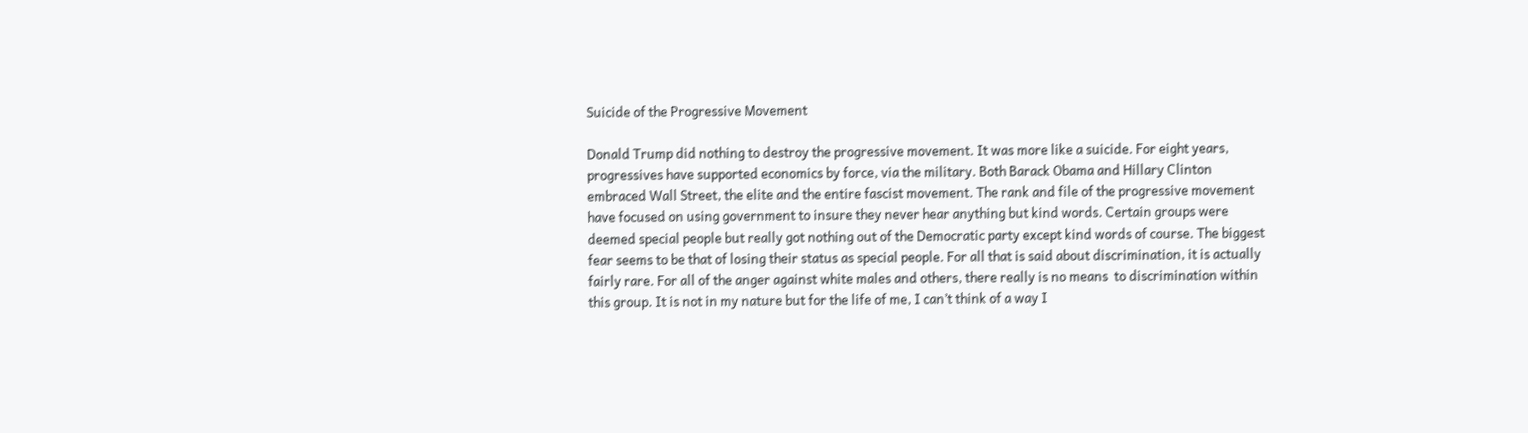Suicide of the Progressive Movement

Donald Trump did nothing to destroy the progressive movement. It was more like a suicide. For eight years, progressives have supported economics by force, via the military. Both Barack Obama and Hillary Clinton embraced Wall Street, the elite and the entire fascist movement. The rank and file of the progressive movement have focused on using government to insure they never hear anything but kind words. Certain groups were deemed special people but really got nothing out of the Democratic party except kind words of course. The biggest fear seems to be that of losing their status as special people. For all that is said about discrimination, it is actually fairly rare. For all of the anger against white males and others, there really is no means  to discrimination within this group. It is not in my nature but for the life of me, I can’t think of a way I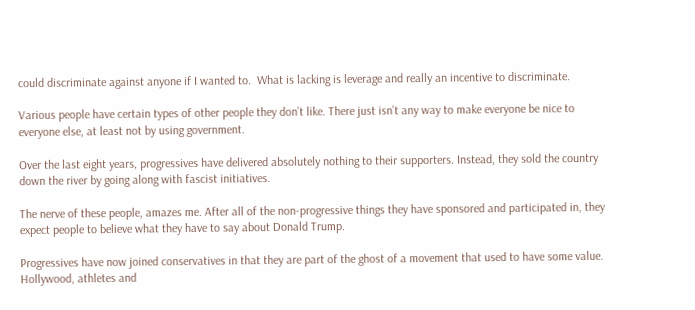could discriminate against anyone if I wanted to.  What is lacking is leverage and really an incentive to discriminate.

Various people have certain types of other people they don’t like. There just isn’t any way to make everyone be nice to everyone else, at least not by using government.

Over the last eight years, progressives have delivered absolutely nothing to their supporters. Instead, they sold the country down the river by going along with fascist initiatives.

The nerve of these people, amazes me. After all of the non-progressive things they have sponsored and participated in, they expect people to believe what they have to say about Donald Trump.

Progressives have now joined conservatives in that they are part of the ghost of a movement that used to have some value. Hollywood, athletes and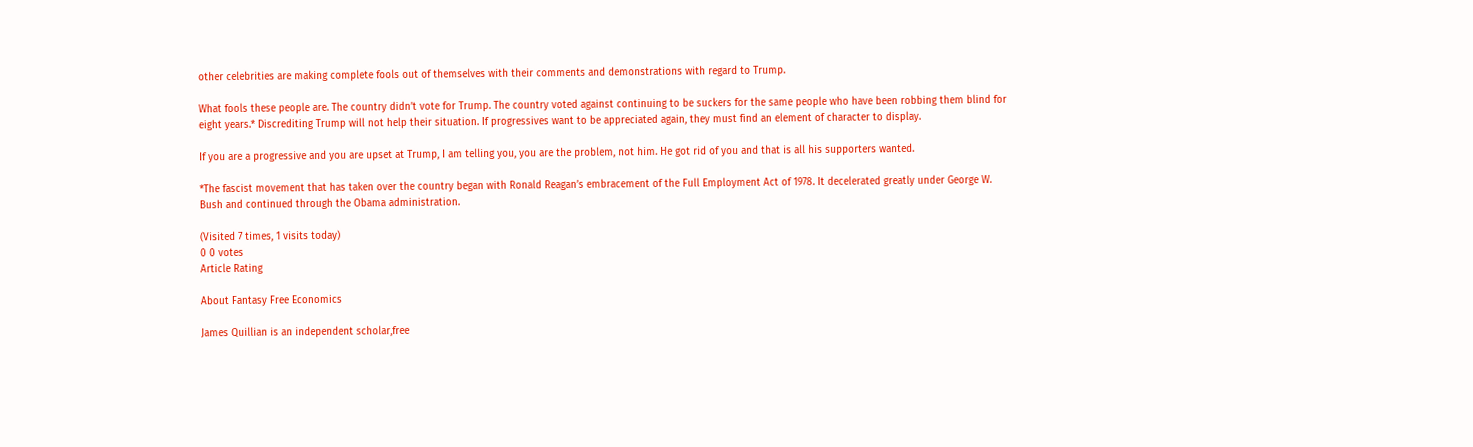other celebrities are making complete fools out of themselves with their comments and demonstrations with regard to Trump.

What fools these people are. The country didn’t vote for Trump. The country voted against continuing to be suckers for the same people who have been robbing them blind for eight years.* Discrediting Trump will not help their situation. If progressives want to be appreciated again, they must find an element of character to display.

If you are a progressive and you are upset at Trump, I am telling you, you are the problem, not him. He got rid of you and that is all his supporters wanted.

*The fascist movement that has taken over the country began with Ronald Reagan’s embracement of the Full Employment Act of 1978. It decelerated greatly under George W. Bush and continued through the Obama administration.

(Visited 7 times, 1 visits today)
0 0 votes
Article Rating

About Fantasy Free Economics

James Quillian is an independent scholar,free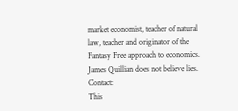market economist, teacher of natural law, teacher and originator of the Fantasy Free approach to economics. James Quillian does not believe lies. Contact:
This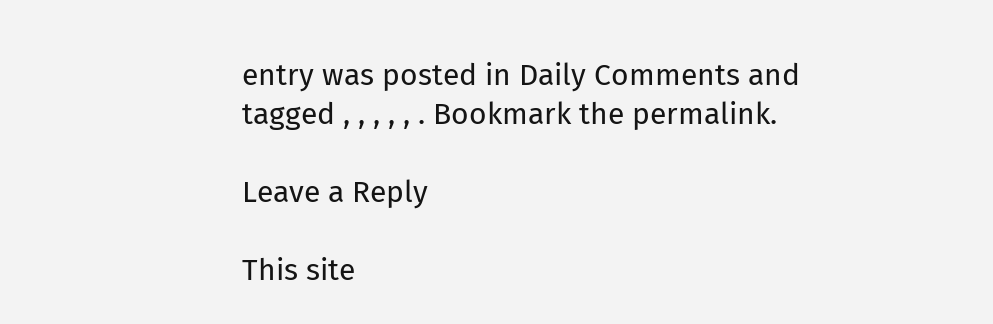entry was posted in Daily Comments and tagged , , , , , . Bookmark the permalink.

Leave a Reply

This site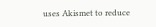uses Akismet to reduce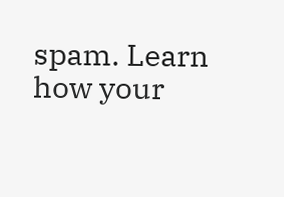spam. Learn how your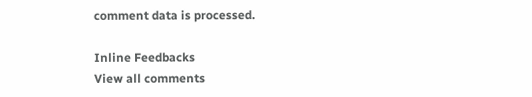comment data is processed.

Inline Feedbacks
View all comments